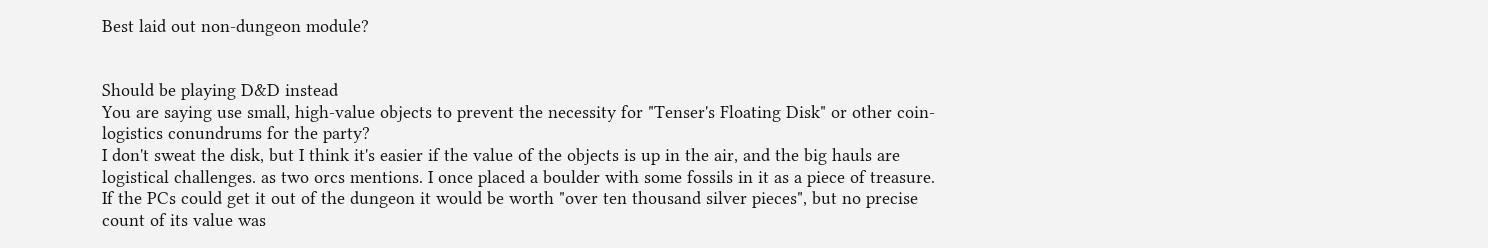Best laid out non-dungeon module?


Should be playing D&D instead
You are saying use small, high-value objects to prevent the necessity for "Tenser's Floating Disk" or other coin-logistics conundrums for the party?
I don't sweat the disk, but I think it's easier if the value of the objects is up in the air, and the big hauls are logistical challenges. as two orcs mentions. I once placed a boulder with some fossils in it as a piece of treasure. If the PCs could get it out of the dungeon it would be worth "over ten thousand silver pieces", but no precise count of its value was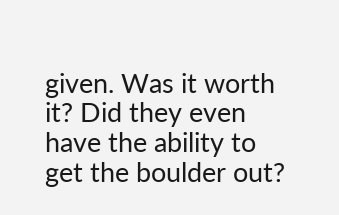given. Was it worth it? Did they even have the ability to get the boulder out?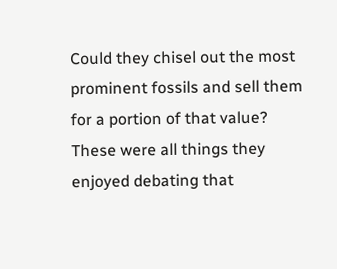Could they chisel out the most prominent fossils and sell them for a portion of that value? These were all things they enjoyed debating that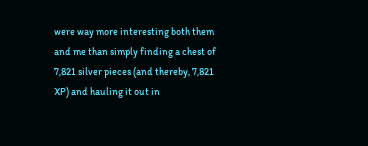were way more interesting both them and me than simply finding a chest of 7,821 silver pieces (and thereby, 7,821 XP) and hauling it out in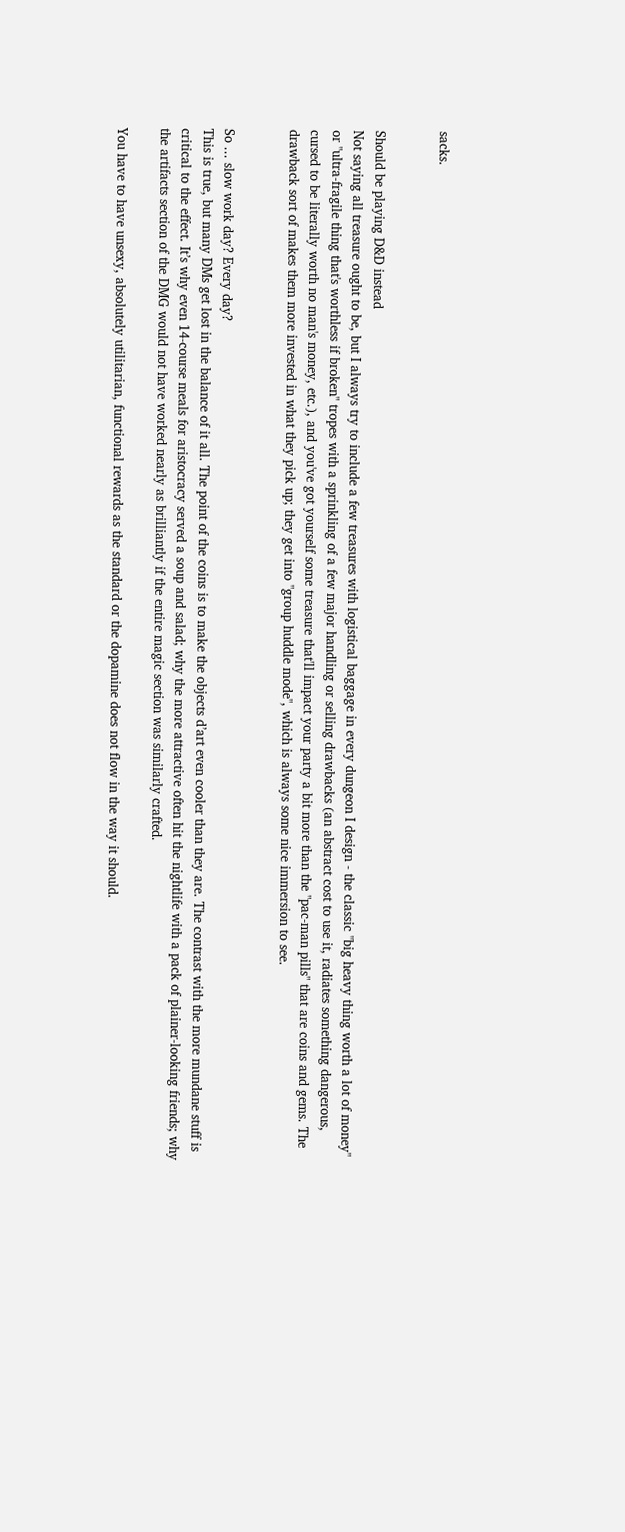sacks.


Should be playing D&D instead
Not saying all treasure ought to be, but I always try to include a few treasures with logistical baggage in every dungeon I design - the classic "big heavy thing worth a lot of money" or "ultra-fragile thing that's worthless if broken" tropes with a sprinkling of a few major handling or selling drawbacks (an abstract cost to use it, radiates something dangerous, cursed to be literally worth no man's money, etc.), and you've got yourself some treasure that'll impact your party a bit more than the "pac-man pills" that are coins and gems. The drawback sort of makes them more invested in what they pick up; they get into "group huddle mode", which is always some nice immersion to see.


So ... slow work day? Every day?
This is true, but many DMs get lost in the balance of it all. The point of the coins is to make the objects d’art even cooler than they are. The contrast with the more mundane stuff is critical to the effect. It’s why even 14-course meals for aristocracy served a soup and salad; why the more attractive often hit the nightlife with a pack of plainer-looking friends; why the artifacts section of the DMG would not have worked nearly as brilliantly if the entire magic section was similarly crafted.

You have to have unsexy, absolutely utilitarian, functional rewards as the standard or the dopamine does not flow in the way it should.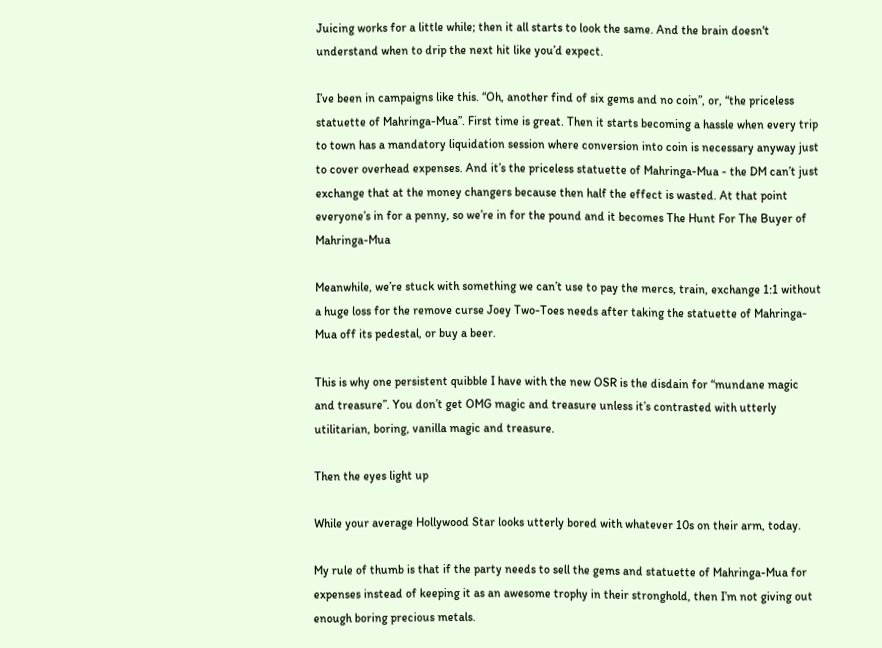Juicing works for a little while; then it all starts to look the same. And the brain doesn't understand when to drip the next hit like you’d expect.

I’ve been in campaigns like this. “Oh, another find of six gems and no coin”, or, “the priceless statuette of Mahringa-Mua”. First time is great. Then it starts becoming a hassle when every trip to town has a mandatory liquidation session where conversion into coin is necessary anyway just to cover overhead expenses. And it’s the priceless statuette of Mahringa-Mua - the DM can’t just exchange that at the money changers because then half the effect is wasted. At that point everyone’s in for a penny, so we’re in for the pound and it becomes The Hunt For The Buyer of Mahringa-Mua

Meanwhile, we’re stuck with something we can’t use to pay the mercs, train, exchange 1:1 without a huge loss for the remove curse Joey Two-Toes needs after taking the statuette of Mahringa-Mua off its pedestal, or buy a beer.

This is why one persistent quibble I have with the new OSR is the disdain for “mundane magic and treasure”. You don’t get OMG magic and treasure unless it’s contrasted with utterly utilitarian, boring, vanilla magic and treasure.

Then the eyes light up

While your average Hollywood Star looks utterly bored with whatever 10s on their arm, today.

My rule of thumb is that if the party needs to sell the gems and statuette of Mahringa-Mua for expenses instead of keeping it as an awesome trophy in their stronghold, then I’m not giving out enough boring precious metals.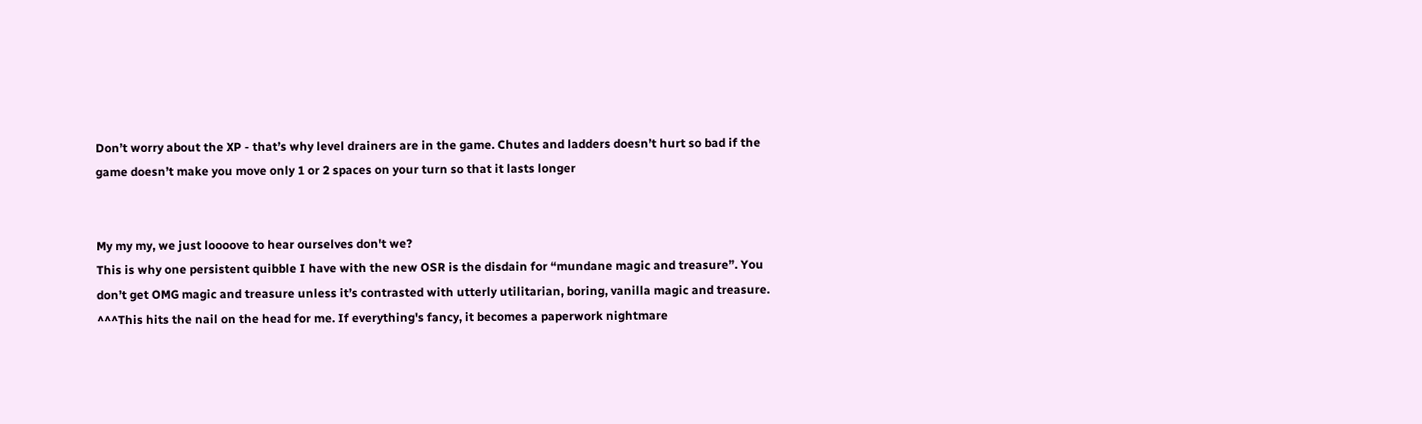Don’t worry about the XP - that’s why level drainers are in the game. Chutes and ladders doesn’t hurt so bad if the game doesn’t make you move only 1 or 2 spaces on your turn so that it lasts longer


My my my, we just loooove to hear ourselves don't we?
This is why one persistent quibble I have with the new OSR is the disdain for “mundane magic and treasure”. You don’t get OMG magic and treasure unless it’s contrasted with utterly utilitarian, boring, vanilla magic and treasure.
^^^This hits the nail on the head for me. If everything's fancy, it becomes a paperwork nightmare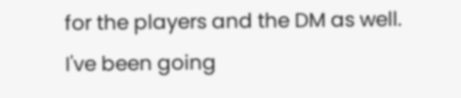for the players and the DM as well.
I've been going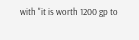with "it is worth 1200 gp to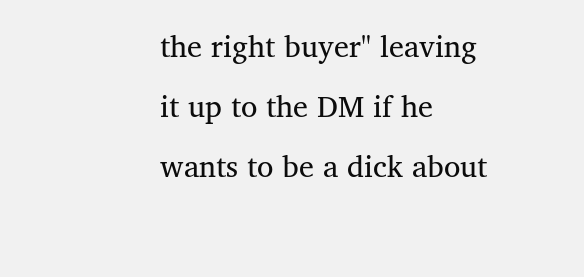the right buyer" leaving it up to the DM if he wants to be a dick about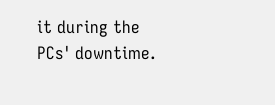it during the PCs' downtime.